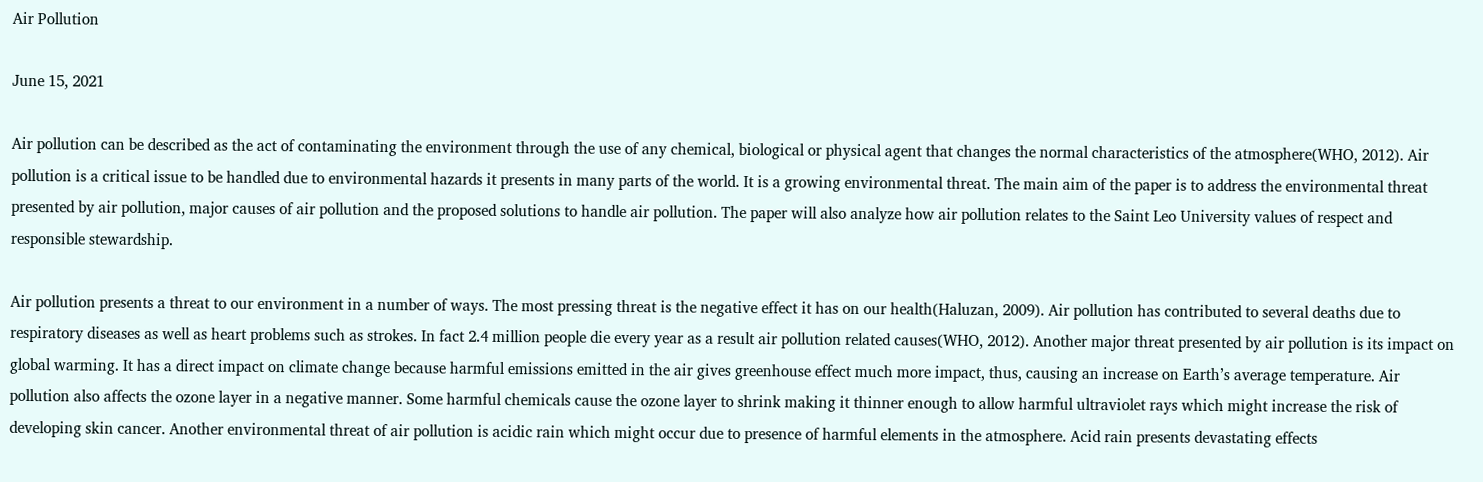Air Pollution

June 15, 2021

Air pollution can be described as the act of contaminating the environment through the use of any chemical, biological or physical agent that changes the normal characteristics of the atmosphere(WHO, 2012). Air pollution is a critical issue to be handled due to environmental hazards it presents in many parts of the world. It is a growing environmental threat. The main aim of the paper is to address the environmental threat presented by air pollution, major causes of air pollution and the proposed solutions to handle air pollution. The paper will also analyze how air pollution relates to the Saint Leo University values of respect and responsible stewardship.

Air pollution presents a threat to our environment in a number of ways. The most pressing threat is the negative effect it has on our health(Haluzan, 2009). Air pollution has contributed to several deaths due to respiratory diseases as well as heart problems such as strokes. In fact 2.4 million people die every year as a result air pollution related causes(WHO, 2012). Another major threat presented by air pollution is its impact on global warming. It has a direct impact on climate change because harmful emissions emitted in the air gives greenhouse effect much more impact, thus, causing an increase on Earth’s average temperature. Air pollution also affects the ozone layer in a negative manner. Some harmful chemicals cause the ozone layer to shrink making it thinner enough to allow harmful ultraviolet rays which might increase the risk of developing skin cancer. Another environmental threat of air pollution is acidic rain which might occur due to presence of harmful elements in the atmosphere. Acid rain presents devastating effects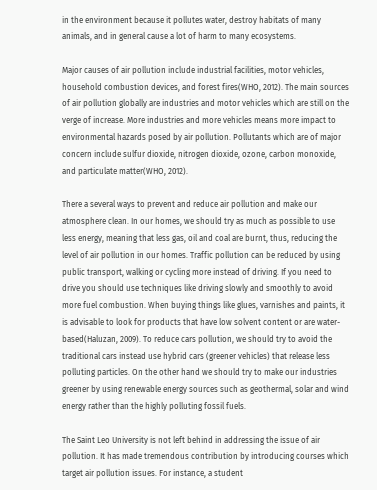in the environment because it pollutes water, destroy habitats of many animals, and in general cause a lot of harm to many ecosystems.

Major causes of air pollution include industrial facilities, motor vehicles, household combustion devices, and forest fires(WHO, 2012). The main sources of air pollution globally are industries and motor vehicles which are still on the verge of increase. More industries and more vehicles means more impact to environmental hazards posed by air pollution. Pollutants which are of major concern include sulfur dioxide, nitrogen dioxide, ozone, carbon monoxide, and particulate matter(WHO, 2012).

There a several ways to prevent and reduce air pollution and make our atmosphere clean. In our homes, we should try as much as possible to use less energy, meaning that less gas, oil and coal are burnt, thus, reducing the level of air pollution in our homes. Traffic pollution can be reduced by using public transport, walking or cycling more instead of driving. If you need to drive you should use techniques like driving slowly and smoothly to avoid more fuel combustion. When buying things like glues, varnishes and paints, it is advisable to look for products that have low solvent content or are water-based(Haluzan, 2009). To reduce cars pollution, we should try to avoid the traditional cars instead use hybrid cars (greener vehicles) that release less polluting particles. On the other hand we should try to make our industries greener by using renewable energy sources such as geothermal, solar and wind energy rather than the highly polluting fossil fuels.

The Saint Leo University is not left behind in addressing the issue of air pollution. It has made tremendous contribution by introducing courses which target air pollution issues. For instance, a student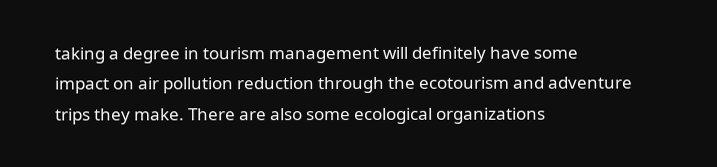taking a degree in tourism management will definitely have some impact on air pollution reduction through the ecotourism and adventure trips they make. There are also some ecological organizations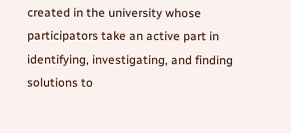created in the university whose participators take an active part in identifying, investigating, and finding solutions to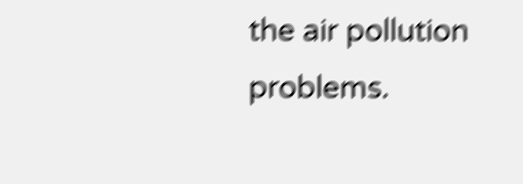the air pollution problems.